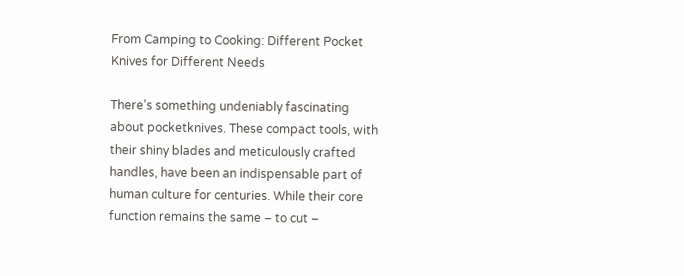From Camping to Cooking: Different Pocket Knives for Different Needs

There’s something undeniably fascinating about pocketknives. These compact tools, with their shiny blades and meticulously crafted handles, have been an indispensable part of human culture for centuries. While their core function remains the same – to cut –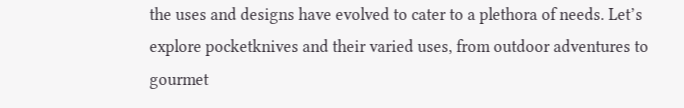the uses and designs have evolved to cater to a plethora of needs. Let’s explore pocketknives and their varied uses, from outdoor adventures to gourmet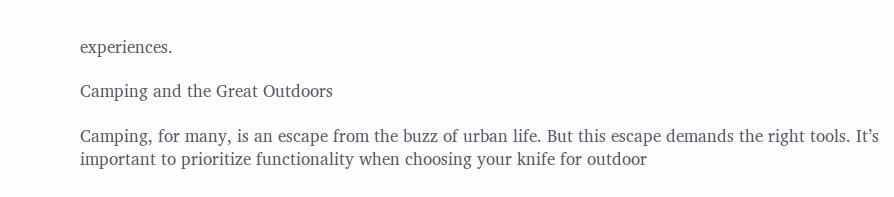experiences.

Camping and the Great Outdoors

Camping, for many, is an escape from the buzz of urban life. But this escape demands the right tools. It’s important to prioritize functionality when choosing your knife for outdoor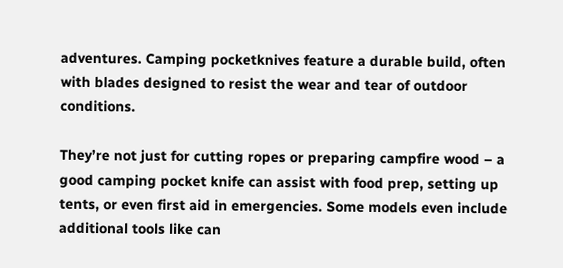adventures. Camping pocketknives feature a durable build, often with blades designed to resist the wear and tear of outdoor conditions.

They’re not just for cutting ropes or preparing campfire wood – a good camping pocket knife can assist with food prep, setting up tents, or even first aid in emergencies. Some models even include additional tools like can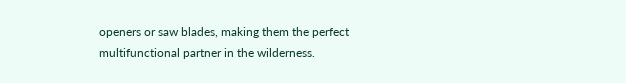openers or saw blades, making them the perfect multifunctional partner in the wilderness.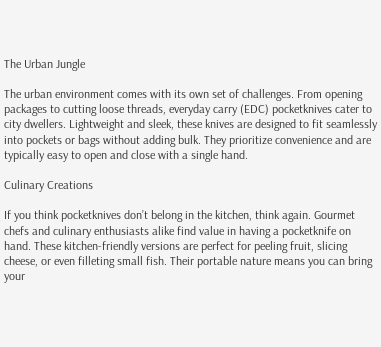The Urban Jungle

The urban environment comes with its own set of challenges. From opening packages to cutting loose threads, everyday carry (EDC) pocketknives cater to city dwellers. Lightweight and sleek, these knives are designed to fit seamlessly into pockets or bags without adding bulk. They prioritize convenience and are typically easy to open and close with a single hand.

Culinary Creations

If you think pocketknives don’t belong in the kitchen, think again. Gourmet chefs and culinary enthusiasts alike find value in having a pocketknife on hand. These kitchen-friendly versions are perfect for peeling fruit, slicing cheese, or even filleting small fish. Their portable nature means you can bring your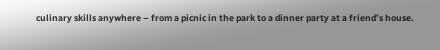culinary skills anywhere – from a picnic in the park to a dinner party at a friend’s house.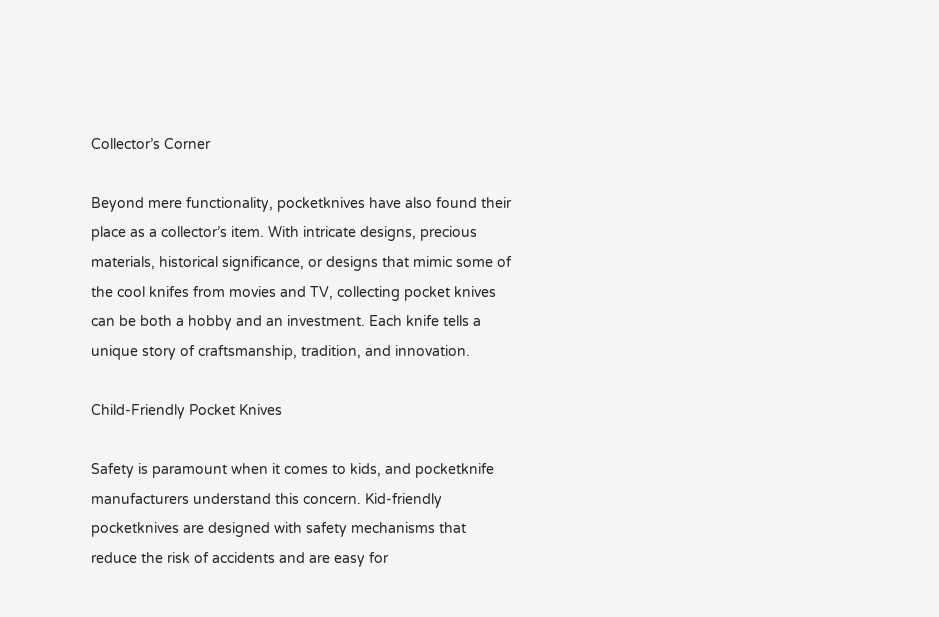Collector’s Corner

Beyond mere functionality, pocketknives have also found their place as a collector’s item. With intricate designs, precious materials, historical significance, or designs that mimic some of the cool knifes from movies and TV, collecting pocket knives can be both a hobby and an investment. Each knife tells a unique story of craftsmanship, tradition, and innovation.

Child-Friendly Pocket Knives

Safety is paramount when it comes to kids, and pocketknife manufacturers understand this concern. Kid-friendly pocketknives are designed with safety mechanisms that reduce the risk of accidents and are easy for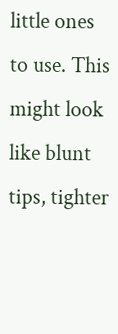little ones to use. This might look like blunt tips, tighter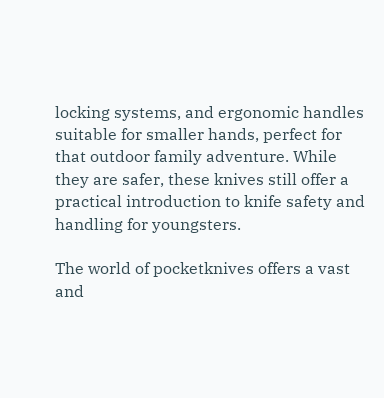locking systems, and ergonomic handles suitable for smaller hands, perfect for that outdoor family adventure. While they are safer, these knives still offer a practical introduction to knife safety and handling for youngsters.

The world of pocketknives offers a vast and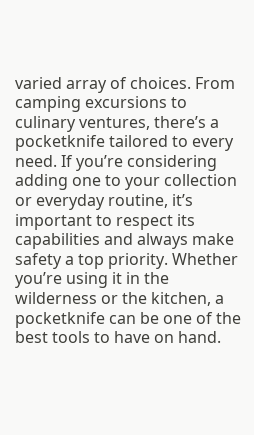varied array of choices. From camping excursions to culinary ventures, there’s a pocketknife tailored to every need. If you’re considering adding one to your collection or everyday routine, it’s important to respect its capabilities and always make safety a top priority. Whether you’re using it in the wilderness or the kitchen, a pocketknife can be one of the best tools to have on hand.